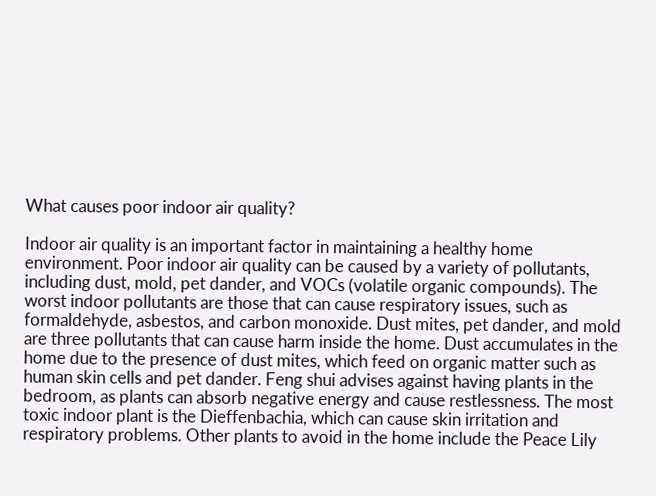What causes poor indoor air quality?

Indoor air quality is an important factor in maintaining a healthy home environment. Poor indoor air quality can be caused by a variety of pollutants, including dust, mold, pet dander, and VOCs (volatile organic compounds). The worst indoor pollutants are those that can cause respiratory issues, such as formaldehyde, asbestos, and carbon monoxide. Dust mites, pet dander, and mold are three pollutants that can cause harm inside the home. Dust accumulates in the home due to the presence of dust mites, which feed on organic matter such as human skin cells and pet dander. Feng shui advises against having plants in the bedroom, as plants can absorb negative energy and cause restlessness. The most toxic indoor plant is the Dieffenbachia, which can cause skin irritation and respiratory problems. Other plants to avoid in the home include the Peace Lily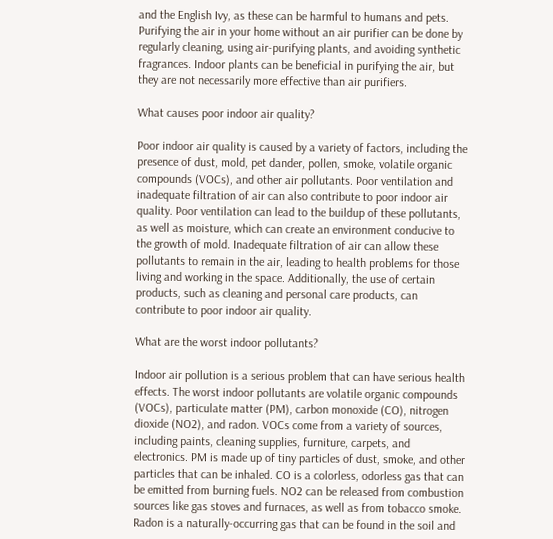and the English Ivy, as these can be harmful to humans and pets. Purifying the air in your home without an air purifier can be done by regularly cleaning, using air-purifying plants, and avoiding synthetic fragrances. Indoor plants can be beneficial in purifying the air, but they are not necessarily more effective than air purifiers.

What causes poor indoor air quality?

Poor indoor air quality is caused by a variety of factors, including the presence of dust, mold, pet dander, pollen, smoke, volatile organic compounds (VOCs), and other air pollutants. Poor ventilation and inadequate filtration of air can also contribute to poor indoor air quality. Poor ventilation can lead to the buildup of these pollutants, as well as moisture, which can create an environment conducive to the growth of mold. Inadequate filtration of air can allow these pollutants to remain in the air, leading to health problems for those living and working in the space. Additionally, the use of certain products, such as cleaning and personal care products, can contribute to poor indoor air quality.

What are the worst indoor pollutants?

Indoor air pollution is a serious problem that can have serious health effects. The worst indoor pollutants are volatile organic compounds (VOCs), particulate matter (PM), carbon monoxide (CO), nitrogen dioxide (NO2), and radon. VOCs come from a variety of sources, including paints, cleaning supplies, furniture, carpets, and electronics. PM is made up of tiny particles of dust, smoke, and other particles that can be inhaled. CO is a colorless, odorless gas that can be emitted from burning fuels. NO2 can be released from combustion sources like gas stoves and furnaces, as well as from tobacco smoke. Radon is a naturally-occurring gas that can be found in the soil and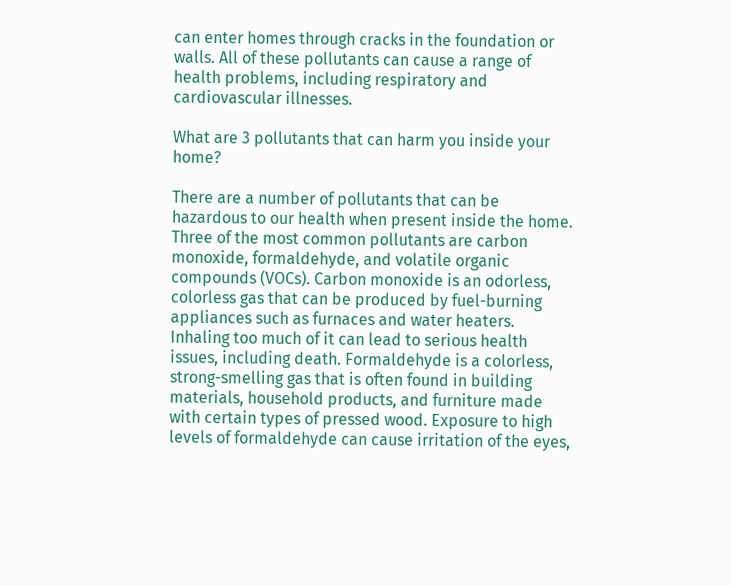can enter homes through cracks in the foundation or walls. All of these pollutants can cause a range of health problems, including respiratory and cardiovascular illnesses.

What are 3 pollutants that can harm you inside your home?

There are a number of pollutants that can be hazardous to our health when present inside the home. Three of the most common pollutants are carbon monoxide, formaldehyde, and volatile organic compounds (VOCs). Carbon monoxide is an odorless, colorless gas that can be produced by fuel-burning appliances such as furnaces and water heaters. Inhaling too much of it can lead to serious health issues, including death. Formaldehyde is a colorless, strong-smelling gas that is often found in building materials, household products, and furniture made with certain types of pressed wood. Exposure to high levels of formaldehyde can cause irritation of the eyes,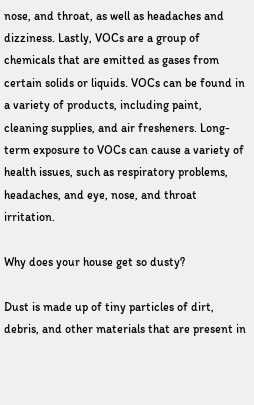nose, and throat, as well as headaches and dizziness. Lastly, VOCs are a group of chemicals that are emitted as gases from certain solids or liquids. VOCs can be found in a variety of products, including paint, cleaning supplies, and air fresheners. Long-term exposure to VOCs can cause a variety of health issues, such as respiratory problems, headaches, and eye, nose, and throat irritation.

Why does your house get so dusty?

Dust is made up of tiny particles of dirt, debris, and other materials that are present in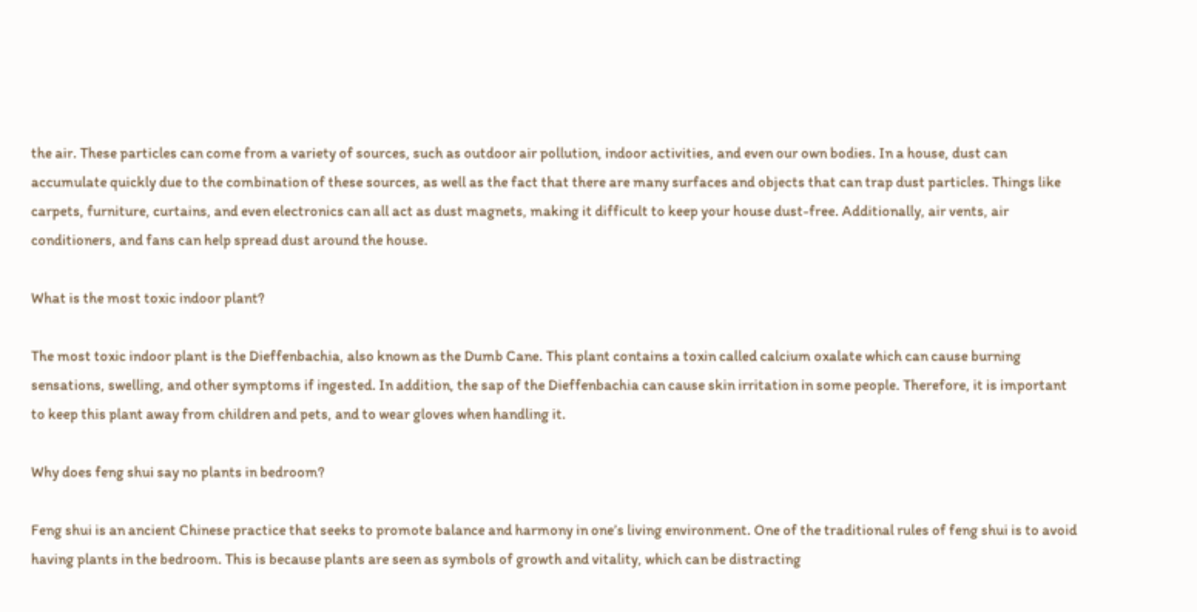the air. These particles can come from a variety of sources, such as outdoor air pollution, indoor activities, and even our own bodies. In a house, dust can accumulate quickly due to the combination of these sources, as well as the fact that there are many surfaces and objects that can trap dust particles. Things like carpets, furniture, curtains, and even electronics can all act as dust magnets, making it difficult to keep your house dust-free. Additionally, air vents, air conditioners, and fans can help spread dust around the house.

What is the most toxic indoor plant?

The most toxic indoor plant is the Dieffenbachia, also known as the Dumb Cane. This plant contains a toxin called calcium oxalate which can cause burning sensations, swelling, and other symptoms if ingested. In addition, the sap of the Dieffenbachia can cause skin irritation in some people. Therefore, it is important to keep this plant away from children and pets, and to wear gloves when handling it.

Why does feng shui say no plants in bedroom?

Feng shui is an ancient Chinese practice that seeks to promote balance and harmony in one’s living environment. One of the traditional rules of feng shui is to avoid having plants in the bedroom. This is because plants are seen as symbols of growth and vitality, which can be distracting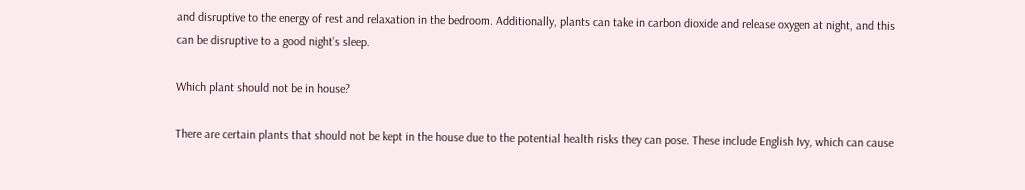and disruptive to the energy of rest and relaxation in the bedroom. Additionally, plants can take in carbon dioxide and release oxygen at night, and this can be disruptive to a good night’s sleep.

Which plant should not be in house?

There are certain plants that should not be kept in the house due to the potential health risks they can pose. These include English Ivy, which can cause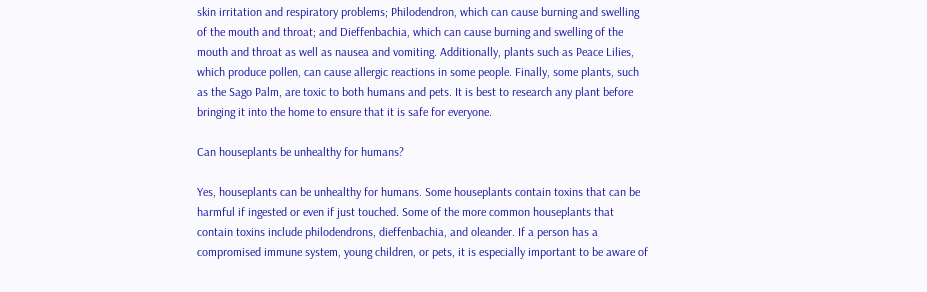skin irritation and respiratory problems; Philodendron, which can cause burning and swelling of the mouth and throat; and Dieffenbachia, which can cause burning and swelling of the mouth and throat as well as nausea and vomiting. Additionally, plants such as Peace Lilies, which produce pollen, can cause allergic reactions in some people. Finally, some plants, such as the Sago Palm, are toxic to both humans and pets. It is best to research any plant before bringing it into the home to ensure that it is safe for everyone.

Can houseplants be unhealthy for humans?

Yes, houseplants can be unhealthy for humans. Some houseplants contain toxins that can be harmful if ingested or even if just touched. Some of the more common houseplants that contain toxins include philodendrons, dieffenbachia, and oleander. If a person has a compromised immune system, young children, or pets, it is especially important to be aware of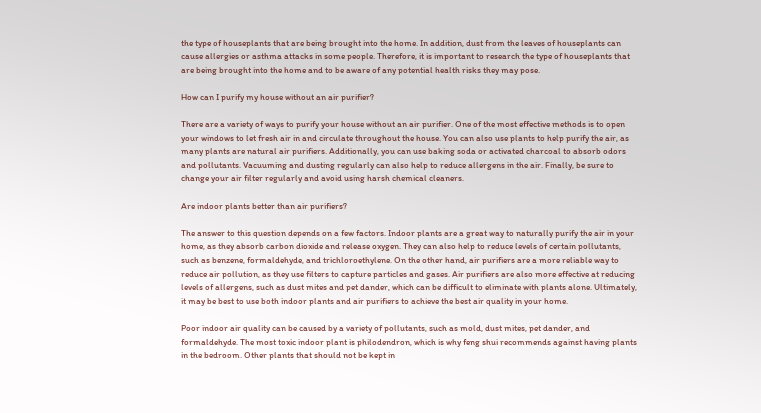the type of houseplants that are being brought into the home. In addition, dust from the leaves of houseplants can cause allergies or asthma attacks in some people. Therefore, it is important to research the type of houseplants that are being brought into the home and to be aware of any potential health risks they may pose.

How can I purify my house without an air purifier?

There are a variety of ways to purify your house without an air purifier. One of the most effective methods is to open your windows to let fresh air in and circulate throughout the house. You can also use plants to help purify the air, as many plants are natural air purifiers. Additionally, you can use baking soda or activated charcoal to absorb odors and pollutants. Vacuuming and dusting regularly can also help to reduce allergens in the air. Finally, be sure to change your air filter regularly and avoid using harsh chemical cleaners.

Are indoor plants better than air purifiers?

The answer to this question depends on a few factors. Indoor plants are a great way to naturally purify the air in your home, as they absorb carbon dioxide and release oxygen. They can also help to reduce levels of certain pollutants, such as benzene, formaldehyde, and trichloroethylene. On the other hand, air purifiers are a more reliable way to reduce air pollution, as they use filters to capture particles and gases. Air purifiers are also more effective at reducing levels of allergens, such as dust mites and pet dander, which can be difficult to eliminate with plants alone. Ultimately, it may be best to use both indoor plants and air purifiers to achieve the best air quality in your home.

Poor indoor air quality can be caused by a variety of pollutants, such as mold, dust mites, pet dander, and formaldehyde. The most toxic indoor plant is philodendron, which is why feng shui recommends against having plants in the bedroom. Other plants that should not be kept in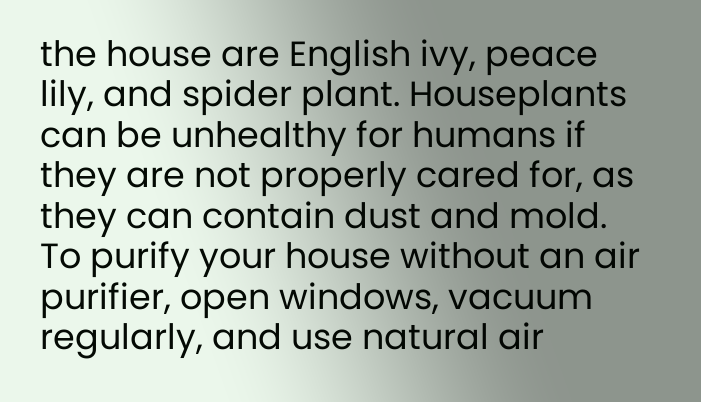the house are English ivy, peace lily, and spider plant. Houseplants can be unhealthy for humans if they are not properly cared for, as they can contain dust and mold. To purify your house without an air purifier, open windows, vacuum regularly, and use natural air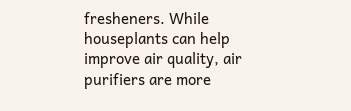fresheners. While houseplants can help improve air quality, air purifiers are more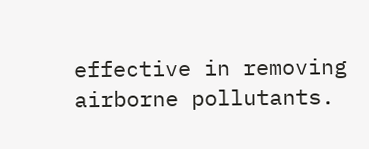effective in removing airborne pollutants.